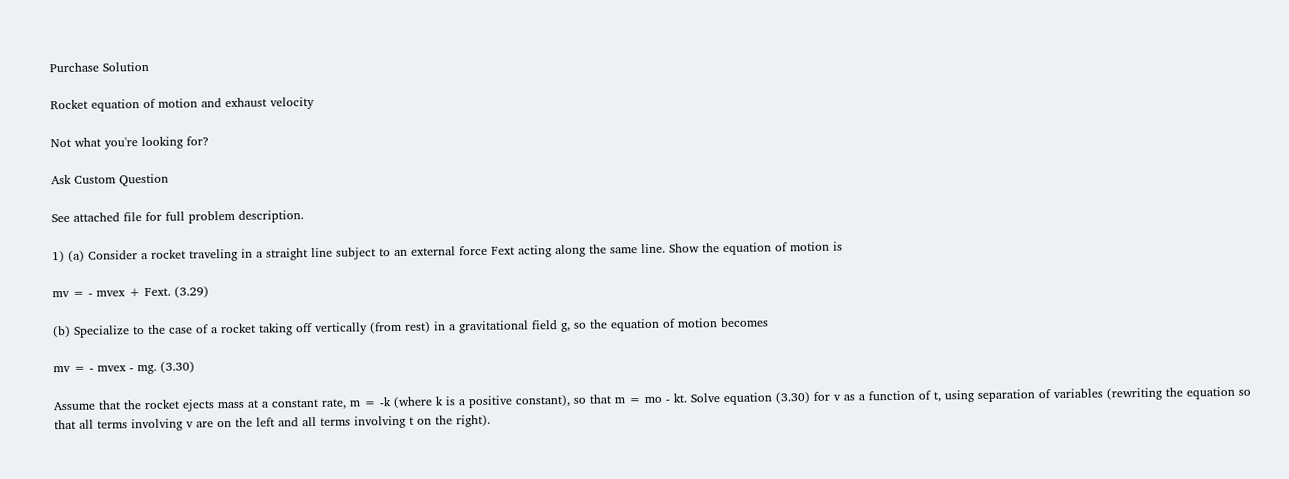Purchase Solution

Rocket equation of motion and exhaust velocity

Not what you're looking for?

Ask Custom Question

See attached file for full problem description.

1) (a) Consider a rocket traveling in a straight line subject to an external force Fext acting along the same line. Show the equation of motion is

mv = - mvex + Fext. (3.29)

(b) Specialize to the case of a rocket taking off vertically (from rest) in a gravitational field g, so the equation of motion becomes

mv = - mvex - mg. (3.30)

Assume that the rocket ejects mass at a constant rate, m = -k (where k is a positive constant), so that m = mo - kt. Solve equation (3.30) for v as a function of t, using separation of variables (rewriting the equation so that all terms involving v are on the left and all terms involving t on the right).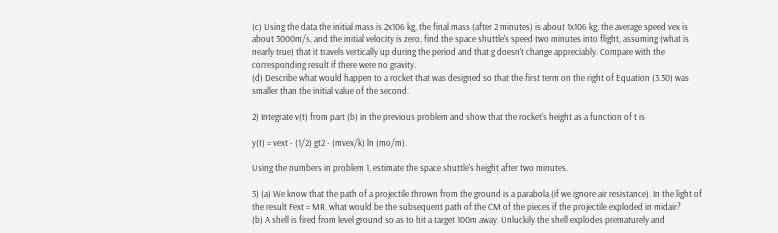(c) Using the data the initial mass is 2x106 kg, the final mass (after 2 minutes) is about 1x106 kg, the average speed vex is about 3000m/s, and the initial velocity is zero, find the space shuttle's speed two minutes into flight, assuming (what is nearly true) that it travels vertically up during the period and that g doesn't change appreciably. Compare with the corresponding result if there were no gravity.
(d) Describe what would happen to a rocket that was designed so that the first term on the right of Equation (3.30) was smaller than the initial value of the second.

2) Integrate v(t) from part (b) in the previous problem and show that the rocket's height as a function of t is

y(t) = vext - (1/2) gt2 - (mvex/k) ln (mo/m).

Using the numbers in problem 1, estimate the space shuttle's height after two minutes.

3) (a) We know that the path of a projectile thrown from the ground is a parabola (if we ignore air resistance). In the light of the result Fext = MR. what would be the subsequent path of the CM of the pieces if the projectile exploded in midair?
(b) A shell is fired from level ground so as to hit a target 100m away. Unluckily the shell explodes prematurely and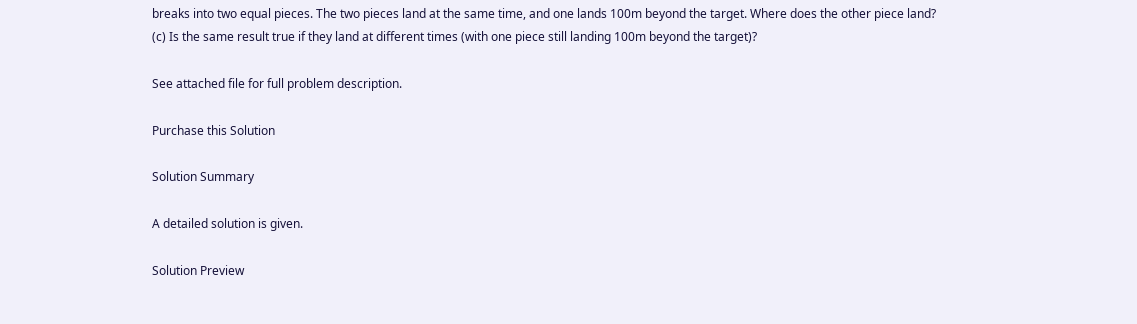breaks into two equal pieces. The two pieces land at the same time, and one lands 100m beyond the target. Where does the other piece land?
(c) Is the same result true if they land at different times (with one piece still landing 100m beyond the target)?

See attached file for full problem description.

Purchase this Solution

Solution Summary

A detailed solution is given.

Solution Preview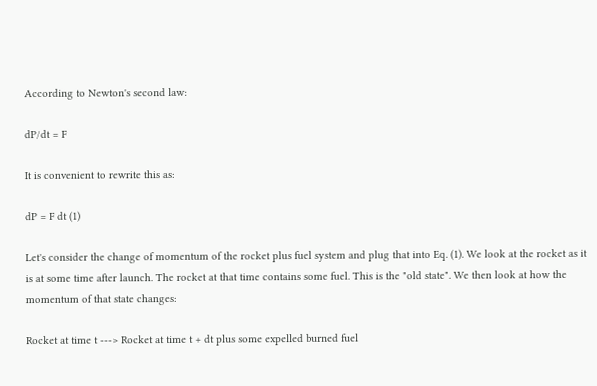According to Newton's second law:

dP/dt = F

It is convenient to rewrite this as:

dP = F dt (1)

Let's consider the change of momentum of the rocket plus fuel system and plug that into Eq. (1). We look at the rocket as it is at some time after launch. The rocket at that time contains some fuel. This is the "old state". We then look at how the momentum of that state changes:

Rocket at time t ---> Rocket at time t + dt plus some expelled burned fuel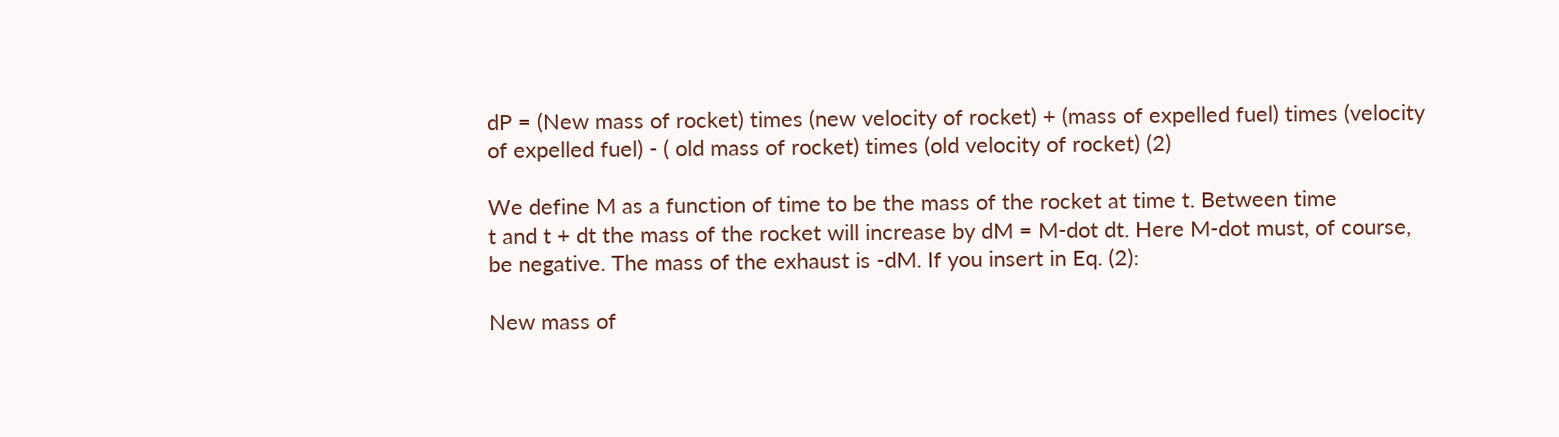dP = (New mass of rocket) times (new velocity of rocket) + (mass of expelled fuel) times (velocity of expelled fuel) - ( old mass of rocket) times (old velocity of rocket) (2)

We define M as a function of time to be the mass of the rocket at time t. Between time
t and t + dt the mass of the rocket will increase by dM = M-dot dt. Here M-dot must, of course, be negative. The mass of the exhaust is -dM. If you insert in Eq. (2):

New mass of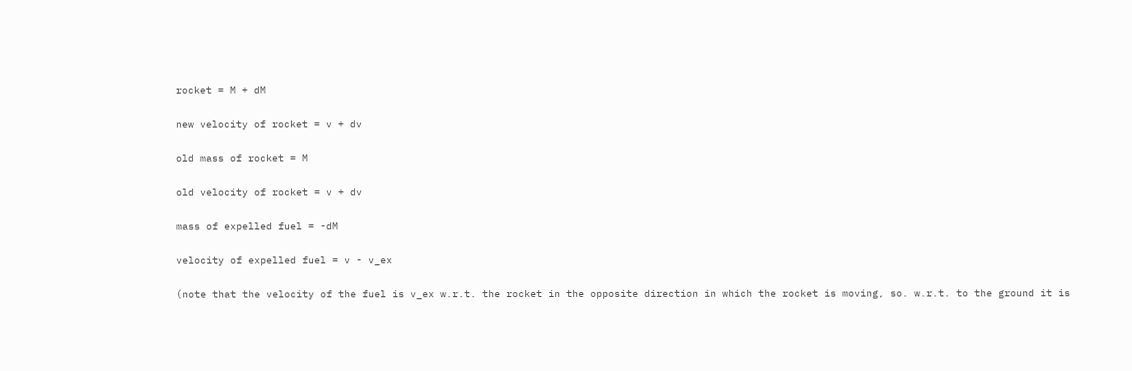rocket = M + dM

new velocity of rocket = v + dv

old mass of rocket = M

old velocity of rocket = v + dv

mass of expelled fuel = -dM

velocity of expelled fuel = v - v_ex

(note that the velocity of the fuel is v_ex w.r.t. the rocket in the opposite direction in which the rocket is moving, so. w.r.t. to the ground it is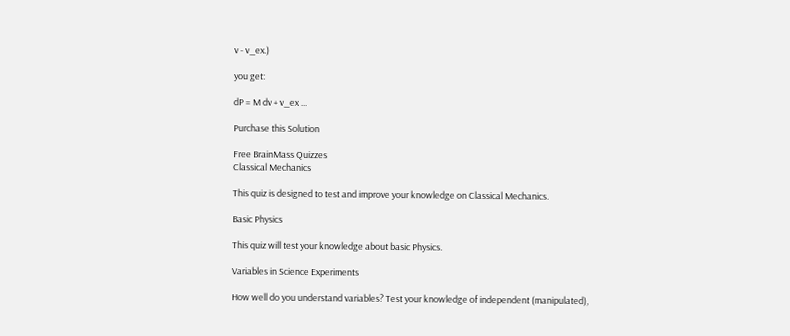v - v_ex.)

you get:

dP = M dv + v_ex ...

Purchase this Solution

Free BrainMass Quizzes
Classical Mechanics

This quiz is designed to test and improve your knowledge on Classical Mechanics.

Basic Physics

This quiz will test your knowledge about basic Physics.

Variables in Science Experiments

How well do you understand variables? Test your knowledge of independent (manipulated),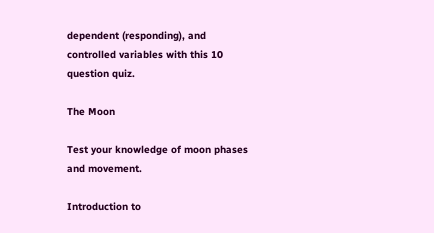dependent (responding), and controlled variables with this 10 question quiz.

The Moon

Test your knowledge of moon phases and movement.

Introduction to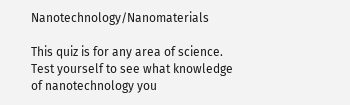Nanotechnology/Nanomaterials

This quiz is for any area of science. Test yourself to see what knowledge of nanotechnology you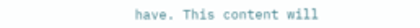have. This content will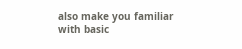also make you familiar with basic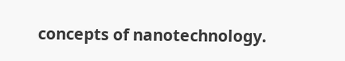concepts of nanotechnology.